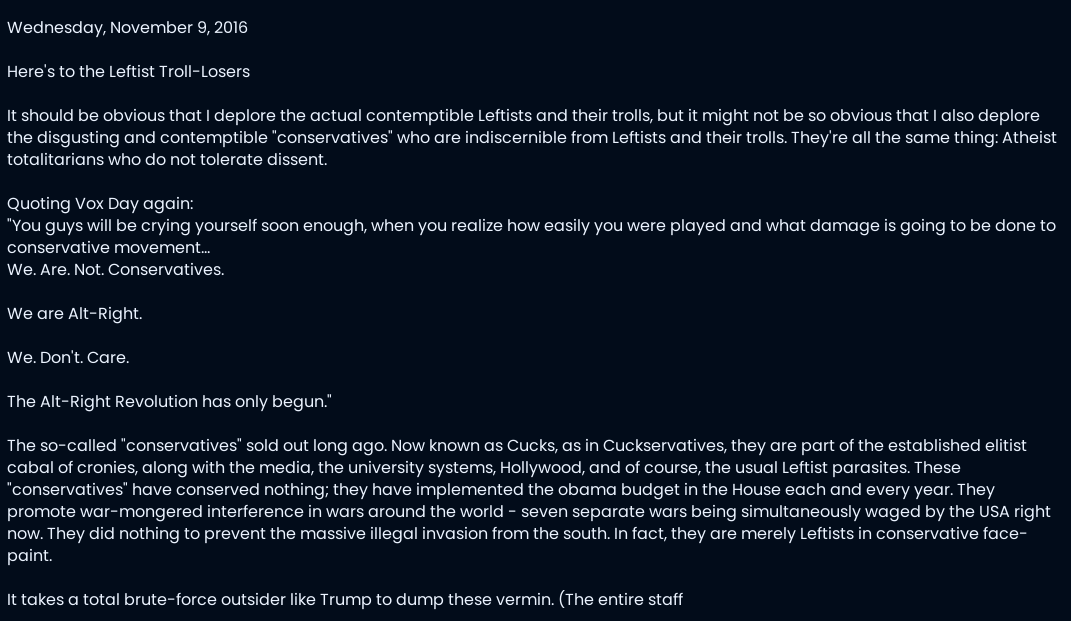Wednesday, November 9, 2016

Here's to the Leftist Troll-Losers

It should be obvious that I deplore the actual contemptible Leftists and their trolls, but it might not be so obvious that I also deplore the disgusting and contemptible "conservatives" who are indiscernible from Leftists and their trolls. They're all the same thing: Atheist totalitarians who do not tolerate dissent.

Quoting Vox Day again:
"You guys will be crying yourself soon enough, when you realize how easily you were played and what damage is going to be done to conservative movement...
We. Are. Not. Conservatives.

We are Alt-Right.

We. Don't. Care.

The Alt-Right Revolution has only begun."

The so-called "conservatives" sold out long ago. Now known as Cucks, as in Cuckservatives, they are part of the established elitist cabal of cronies, along with the media, the university systems, Hollywood, and of course, the usual Leftist parasites. These "conservatives" have conserved nothing; they have implemented the obama budget in the House each and every year. They promote war-mongered interference in wars around the world - seven separate wars being simultaneously waged by the USA right now. They did nothing to prevent the massive illegal invasion from the south. In fact, they are merely Leftists in conservative face-paint.

It takes a total brute-force outsider like Trump to dump these vermin. (The entire staff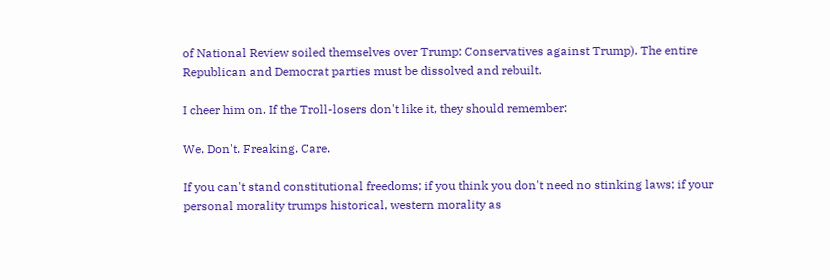of National Review soiled themselves over Trump: Conservatives against Trump). The entire Republican and Democrat parties must be dissolved and rebuilt.

I cheer him on. If the Troll-losers don't like it, they should remember:

We. Don't. Freaking. Care.

If you can't stand constitutional freedoms; if you think you don't need no stinking laws; if your personal morality trumps historical, western morality as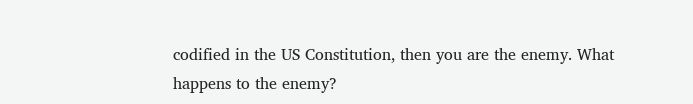codified in the US Constitution, then you are the enemy. What happens to the enemy?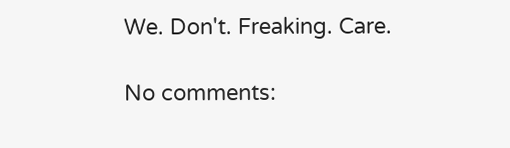We. Don't. Freaking. Care.

No comments: